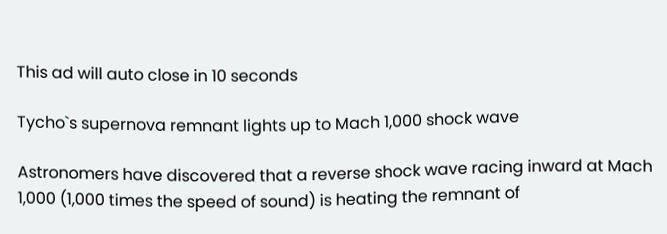This ad will auto close in 10 seconds

Tycho`s supernova remnant lights up to Mach 1,000 shock wave

Astronomers have discovered that a reverse shock wave racing inward at Mach 1,000 (1,000 times the speed of sound) is heating the remnant of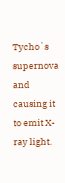Tycho`s supernova and causing it to emit X-ray light.